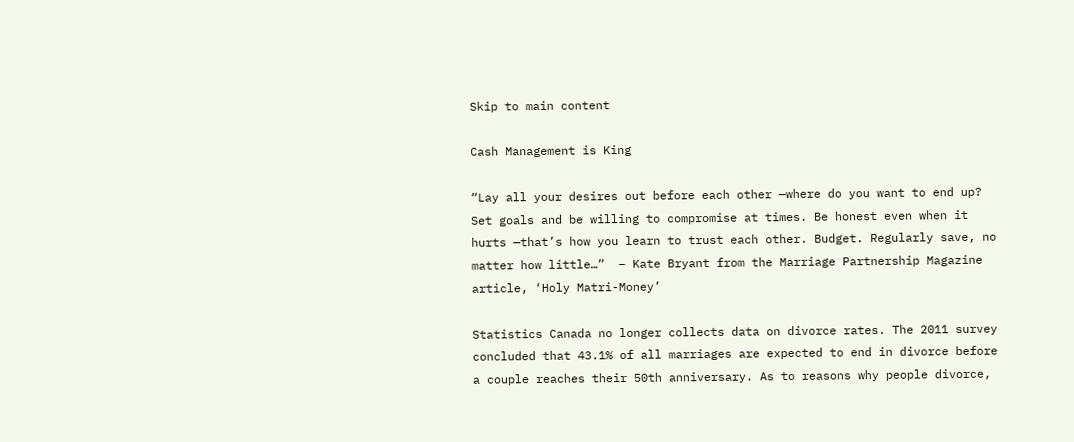Skip to main content

Cash Management is King

“Lay all your desires out before each other —where do you want to end up? Set goals and be willing to compromise at times. Be honest even when it hurts —that’s how you learn to trust each other. Budget. Regularly save, no matter how little…”  – Kate Bryant from the Marriage Partnership Magazine article, ‘Holy Matri-Money’

Statistics Canada no longer collects data on divorce rates. The 2011 survey concluded that 43.1% of all marriages are expected to end in divorce before a couple reaches their 50th anniversary. As to reasons why people divorce,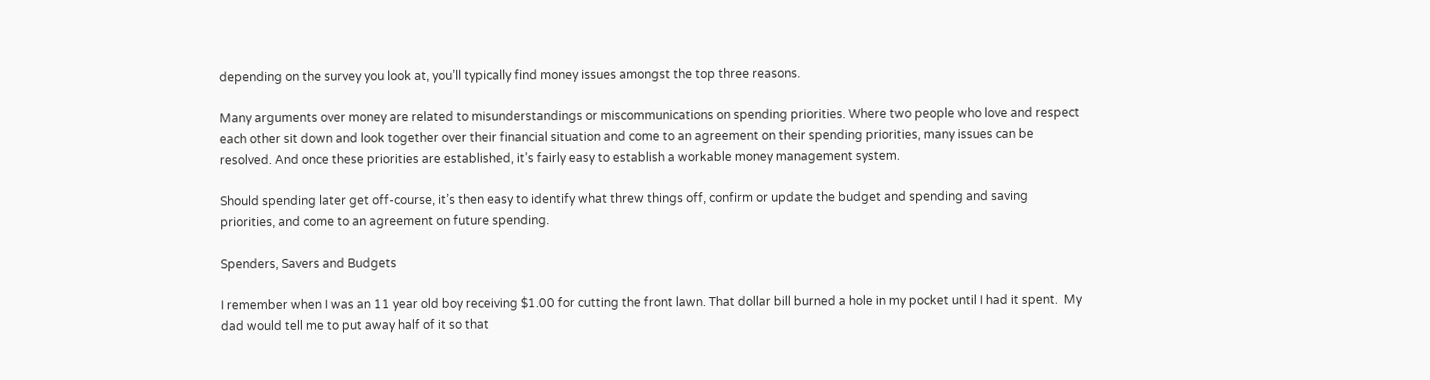depending on the survey you look at, you’ll typically find money issues amongst the top three reasons.

Many arguments over money are related to misunderstandings or miscommunications on spending priorities. Where two people who love and respect each other sit down and look together over their financial situation and come to an agreement on their spending priorities, many issues can be resolved. And once these priorities are established, it’s fairly easy to establish a workable money management system.

Should spending later get off-course, it’s then easy to identify what threw things off, confirm or update the budget and spending and saving priorities, and come to an agreement on future spending.

Spenders, Savers and Budgets

I remember when I was an 11 year old boy receiving $1.00 for cutting the front lawn. That dollar bill burned a hole in my pocket until I had it spent.  My dad would tell me to put away half of it so that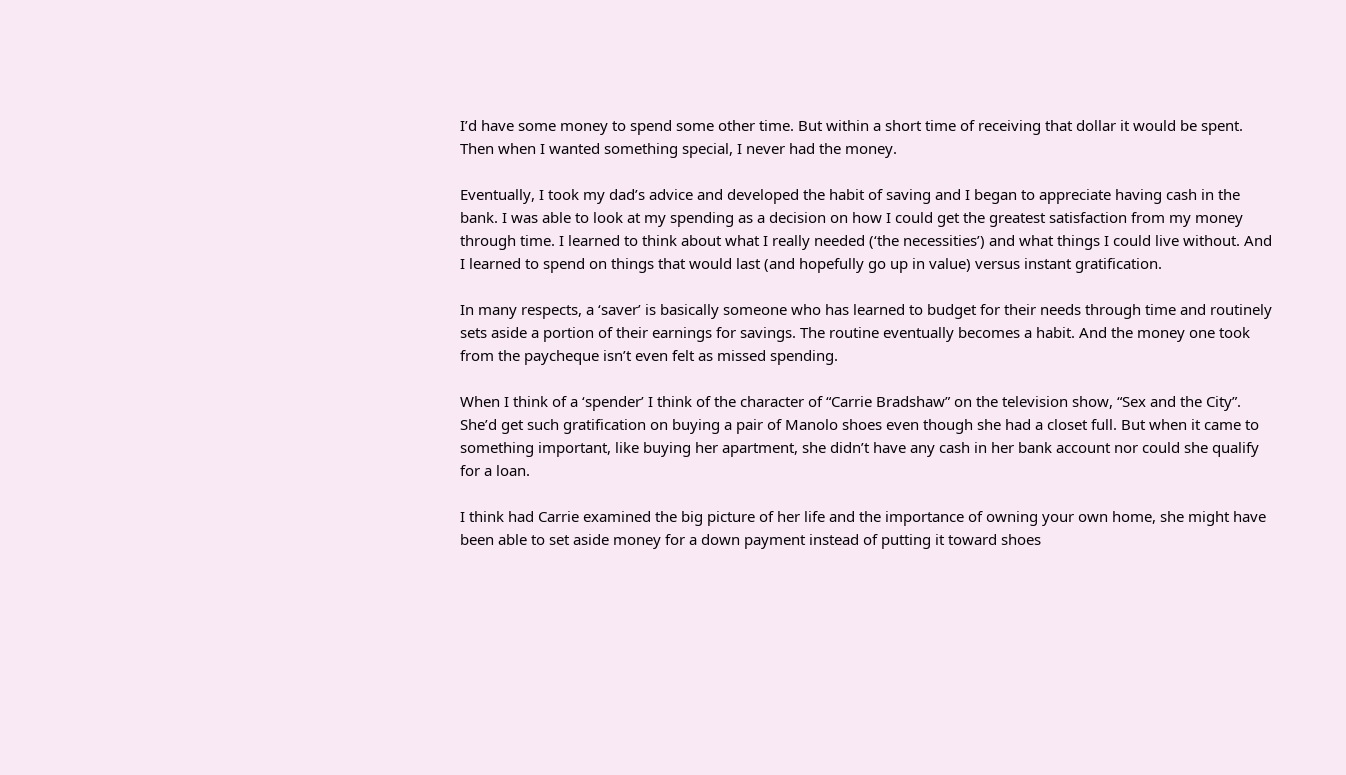I’d have some money to spend some other time. But within a short time of receiving that dollar it would be spent. Then when I wanted something special, I never had the money.

Eventually, I took my dad’s advice and developed the habit of saving and I began to appreciate having cash in the bank. I was able to look at my spending as a decision on how I could get the greatest satisfaction from my money through time. I learned to think about what I really needed (‘the necessities’) and what things I could live without. And I learned to spend on things that would last (and hopefully go up in value) versus instant gratification.

In many respects, a ‘saver’ is basically someone who has learned to budget for their needs through time and routinely sets aside a portion of their earnings for savings. The routine eventually becomes a habit. And the money one took from the paycheque isn’t even felt as missed spending.

When I think of a ‘spender’ I think of the character of “Carrie Bradshaw” on the television show, “Sex and the City”. She’d get such gratification on buying a pair of Manolo shoes even though she had a closet full. But when it came to something important, like buying her apartment, she didn’t have any cash in her bank account nor could she qualify for a loan.

I think had Carrie examined the big picture of her life and the importance of owning your own home, she might have been able to set aside money for a down payment instead of putting it toward shoes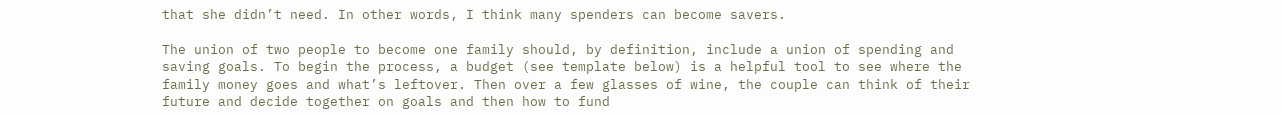that she didn’t need. In other words, I think many spenders can become savers.

The union of two people to become one family should, by definition, include a union of spending and saving goals. To begin the process, a budget (see template below) is a helpful tool to see where the family money goes and what’s leftover. Then over a few glasses of wine, the couple can think of their future and decide together on goals and then how to fund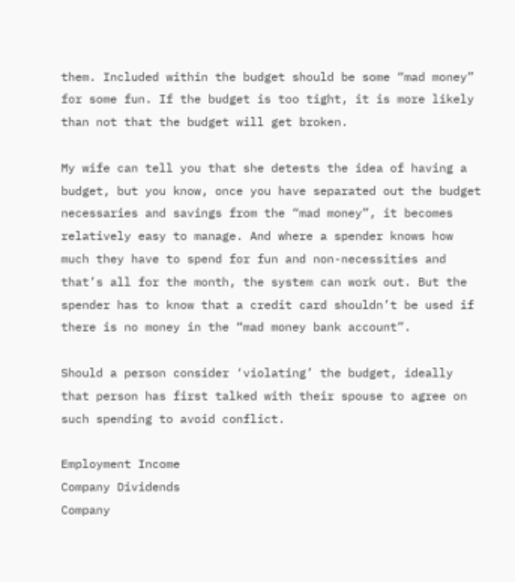them. Included within the budget should be some “mad money” for some fun. If the budget is too tight, it is more likely than not that the budget will get broken.

My wife can tell you that she detests the idea of having a budget, but you know, once you have separated out the budget necessaries and savings from the “mad money”, it becomes relatively easy to manage. And where a spender knows how much they have to spend for fun and non-necessities and that’s all for the month, the system can work out. But the spender has to know that a credit card shouldn’t be used if there is no money in the “mad money bank account”.

Should a person consider ‘violating’ the budget, ideally that person has first talked with their spouse to agree on such spending to avoid conflict.

Employment Income
Company Dividends
Company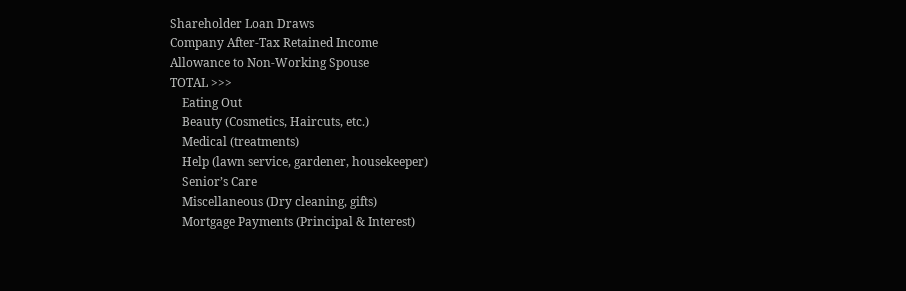Shareholder Loan Draws
Company After-Tax Retained Income
Allowance to Non-Working Spouse
TOTAL >>>
    Eating Out
    Beauty (Cosmetics, Haircuts, etc.)
    Medical (treatments)
    Help (lawn service, gardener, housekeeper)
    Senior’s Care
    Miscellaneous (Dry cleaning, gifts)
    Mortgage Payments (Principal & Interest)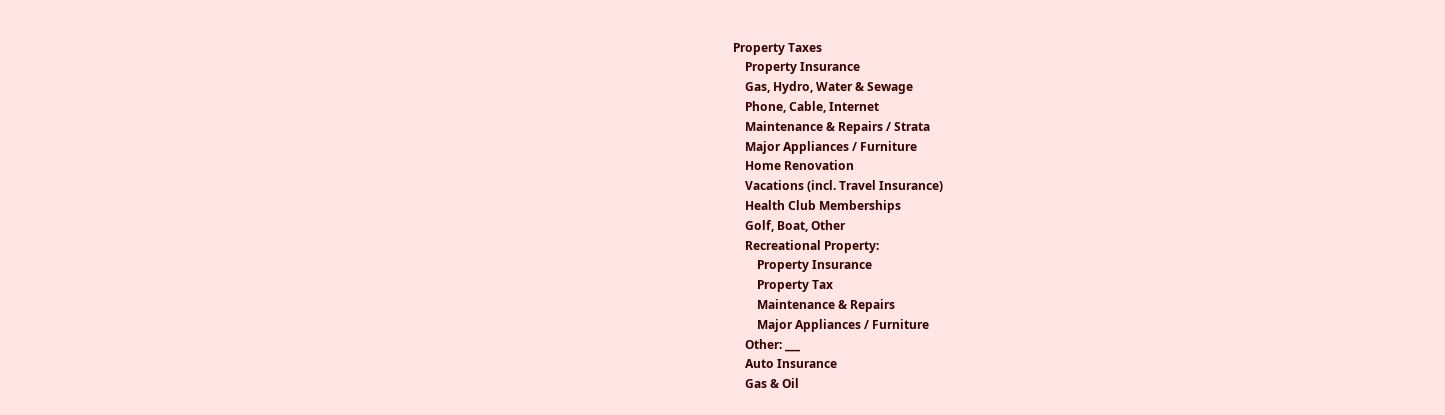Property Taxes
    Property Insurance
    Gas, Hydro, Water & Sewage
    Phone, Cable, Internet
    Maintenance & Repairs / Strata
    Major Appliances / Furniture
    Home Renovation
    Vacations (incl. Travel Insurance)
    Health Club Memberships
    Golf, Boat, Other
    Recreational Property:
        Property Insurance
        Property Tax
        Maintenance & Repairs
        Major Appliances / Furniture
    Other: ___
    Auto Insurance
    Gas & Oil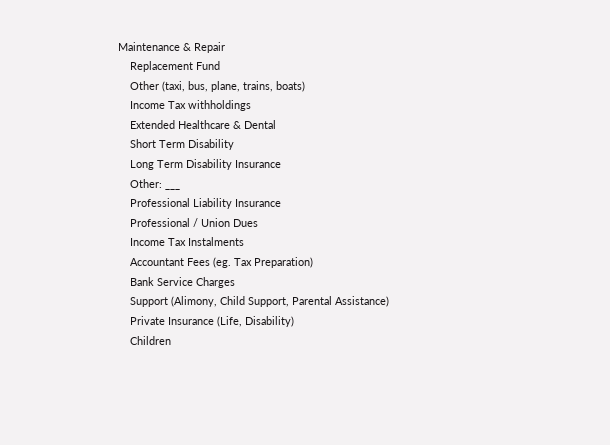Maintenance & Repair
    Replacement Fund
    Other (taxi, bus, plane, trains, boats)
    Income Tax withholdings
    Extended Healthcare & Dental
    Short Term Disability
    Long Term Disability Insurance
    Other: ___
    Professional Liability Insurance
    Professional / Union Dues
    Income Tax Instalments
    Accountant Fees (eg. Tax Preparation)
    Bank Service Charges
    Support (Alimony, Child Support, Parental Assistance)
    Private Insurance (Life, Disability)
    Children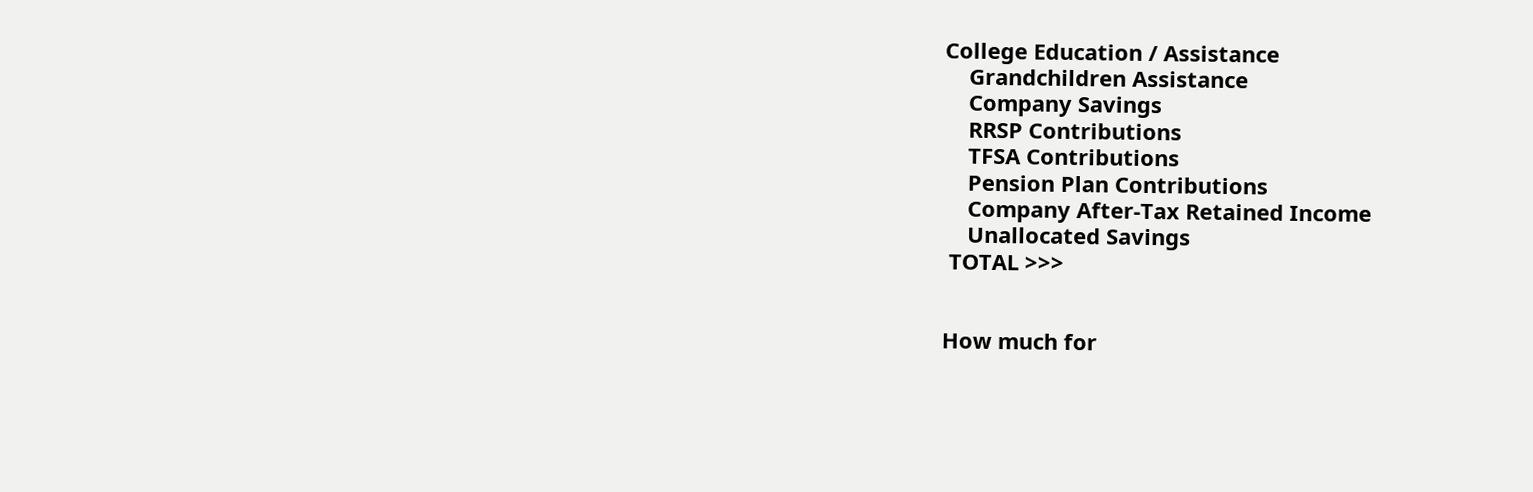College Education / Assistance
    Grandchildren Assistance
    Company Savings
    RRSP Contributions
    TFSA Contributions
    Pension Plan Contributions
    Company After-Tax Retained Income
    Unallocated Savings
 TOTAL >>>


How much for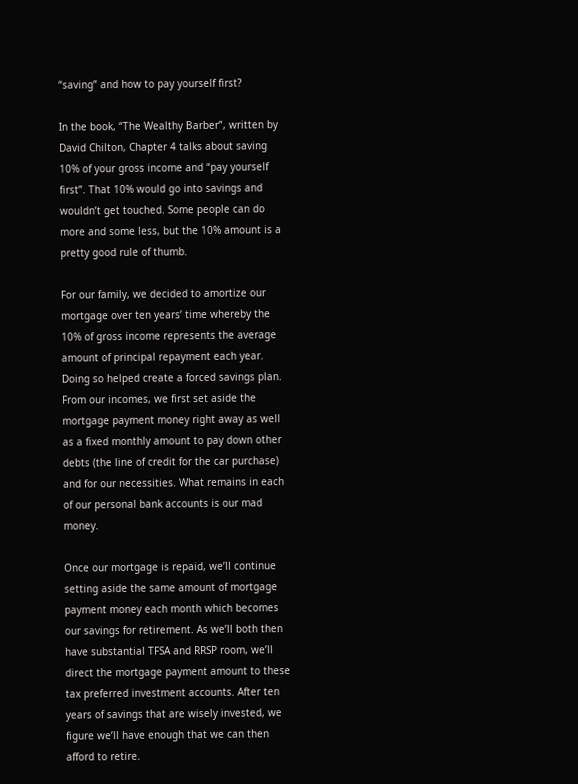“saving” and how to pay yourself first?

In the book, “The Wealthy Barber”, written by David Chilton, Chapter 4 talks about saving 10% of your gross income and “pay yourself first”. That 10% would go into savings and wouldn’t get touched. Some people can do more and some less, but the 10% amount is a pretty good rule of thumb.

For our family, we decided to amortize our mortgage over ten years’ time whereby the 10% of gross income represents the average amount of principal repayment each year. Doing so helped create a forced savings plan. From our incomes, we first set aside the mortgage payment money right away as well as a fixed monthly amount to pay down other debts (the line of credit for the car purchase) and for our necessities. What remains in each of our personal bank accounts is our mad money.

Once our mortgage is repaid, we’ll continue setting aside the same amount of mortgage payment money each month which becomes our savings for retirement. As we’ll both then have substantial TFSA and RRSP room, we’ll direct the mortgage payment amount to these tax preferred investment accounts. After ten years of savings that are wisely invested, we figure we’ll have enough that we can then afford to retire.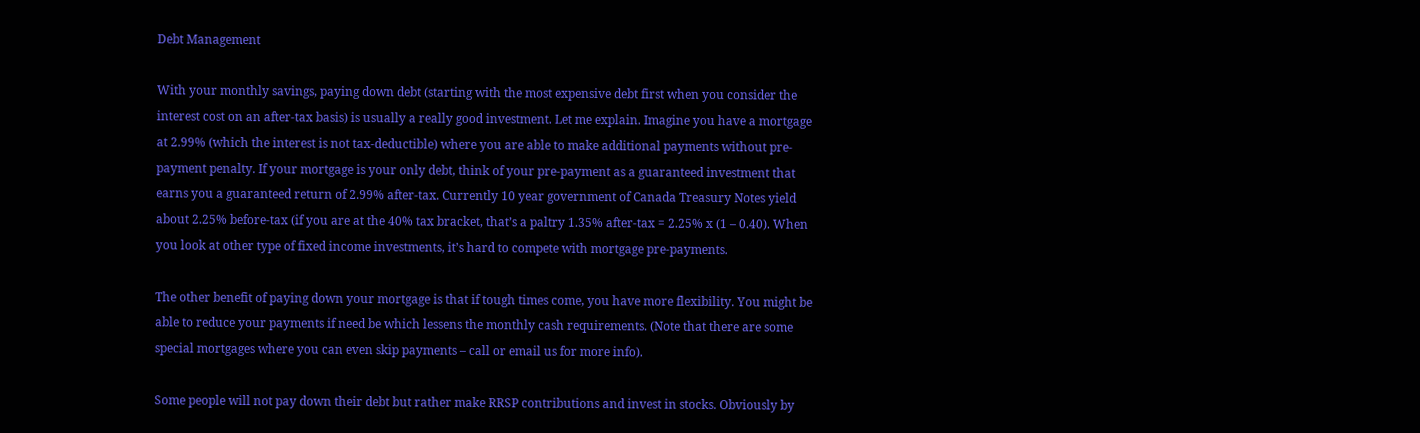Debt Management

With your monthly savings, paying down debt (starting with the most expensive debt first when you consider the interest cost on an after-tax basis) is usually a really good investment. Let me explain. Imagine you have a mortgage at 2.99% (which the interest is not tax-deductible) where you are able to make additional payments without pre-payment penalty. If your mortgage is your only debt, think of your pre-payment as a guaranteed investment that earns you a guaranteed return of 2.99% after-tax. Currently 10 year government of Canada Treasury Notes yield about 2.25% before-tax (if you are at the 40% tax bracket, that’s a paltry 1.35% after-tax = 2.25% x (1 – 0.40). When you look at other type of fixed income investments, it’s hard to compete with mortgage pre-payments.

The other benefit of paying down your mortgage is that if tough times come, you have more flexibility. You might be able to reduce your payments if need be which lessens the monthly cash requirements. (Note that there are some special mortgages where you can even skip payments – call or email us for more info).

Some people will not pay down their debt but rather make RRSP contributions and invest in stocks. Obviously by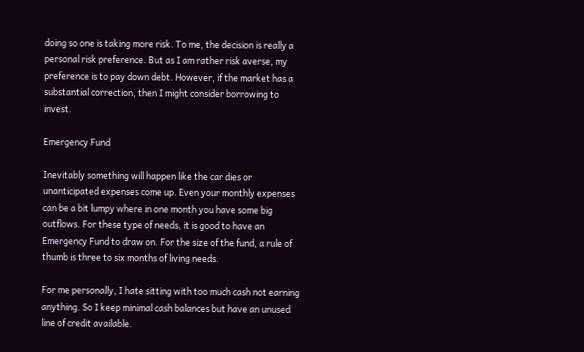doing so one is taking more risk. To me, the decision is really a personal risk preference. But as I am rather risk averse, my preference is to pay down debt. However, if the market has a substantial correction, then I might consider borrowing to invest.

Emergency Fund

Inevitably something will happen like the car dies or unanticipated expenses come up. Even your monthly expenses can be a bit lumpy where in one month you have some big outflows. For these type of needs, it is good to have an Emergency Fund to draw on. For the size of the fund, a rule of thumb is three to six months of living needs.

For me personally, I hate sitting with too much cash not earning anything. So I keep minimal cash balances but have an unused line of credit available.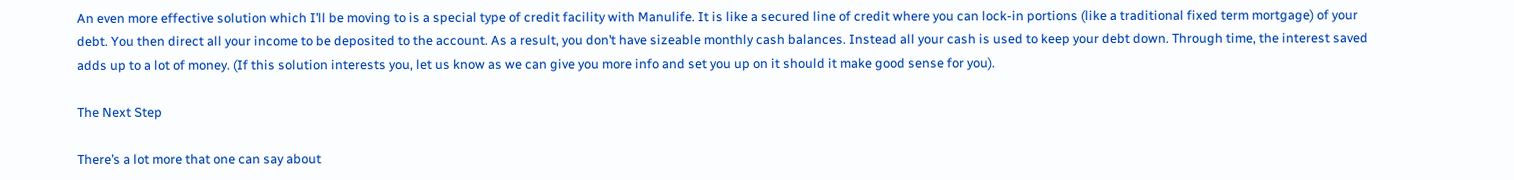An even more effective solution which I’ll be moving to is a special type of credit facility with Manulife. It is like a secured line of credit where you can lock-in portions (like a traditional fixed term mortgage) of your debt. You then direct all your income to be deposited to the account. As a result, you don’t have sizeable monthly cash balances. Instead all your cash is used to keep your debt down. Through time, the interest saved adds up to a lot of money. (If this solution interests you, let us know as we can give you more info and set you up on it should it make good sense for you).

The Next Step

There’s a lot more that one can say about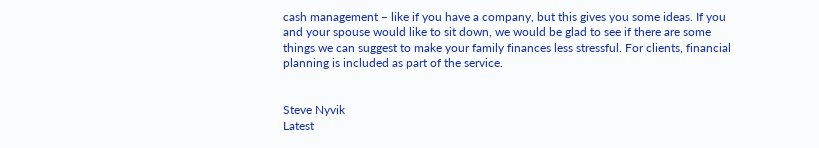cash management – like if you have a company, but this gives you some ideas. If you and your spouse would like to sit down, we would be glad to see if there are some things we can suggest to make your family finances less stressful. For clients, financial planning is included as part of the service.


Steve Nyvik
Latest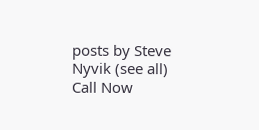posts by Steve Nyvik (see all)
Call Now